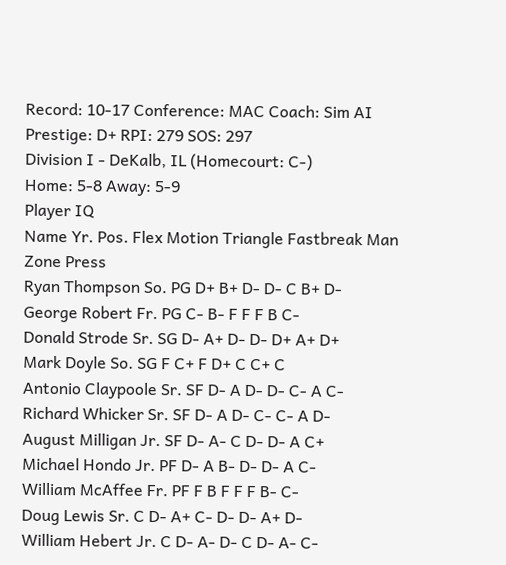Record: 10-17 Conference: MAC Coach: Sim AI Prestige: D+ RPI: 279 SOS: 297
Division I - DeKalb, IL (Homecourt: C-)
Home: 5-8 Away: 5-9
Player IQ
Name Yr. Pos. Flex Motion Triangle Fastbreak Man Zone Press
Ryan Thompson So. PG D+ B+ D- D- C B+ D-
George Robert Fr. PG C- B- F F F B C-
Donald Strode Sr. SG D- A+ D- D- D+ A+ D+
Mark Doyle So. SG F C+ F D+ C C+ C
Antonio Claypoole Sr. SF D- A D- D- C- A C-
Richard Whicker Sr. SF D- A D- C- C- A D-
August Milligan Jr. SF D- A- C D- D- A C+
Michael Hondo Jr. PF D- A B- D- D- A C-
William McAffee Fr. PF F B F F F B- C-
Doug Lewis Sr. C D- A+ C- D- D- A+ D-
William Hebert Jr. C D- A- D- C D- A- C-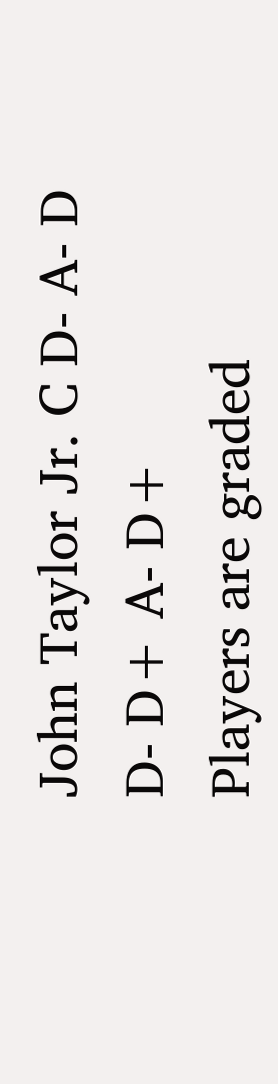John Taylor Jr. C D- A- D D- D+ A- D+
Players are graded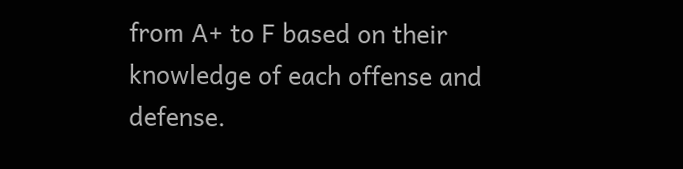from A+ to F based on their knowledge of each offense and defense.